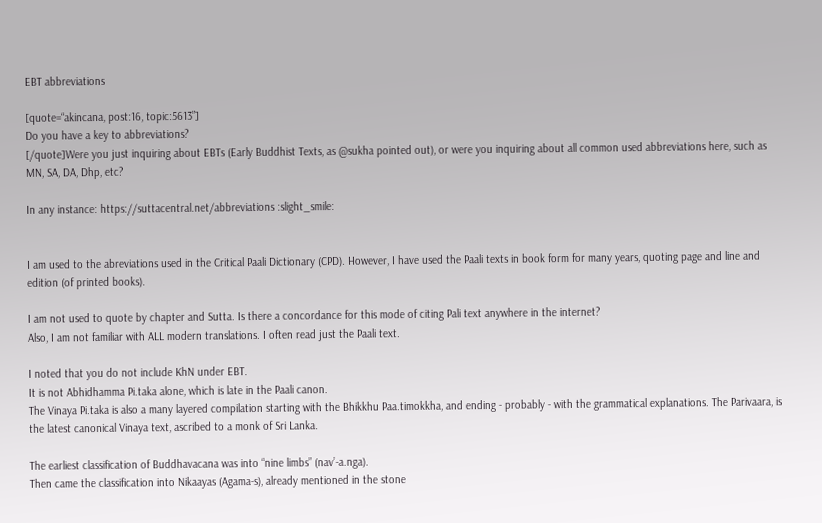EBT abbreviations

[quote=“akincana, post:16, topic:5613”]
Do you have a key to abbreviations?
[/quote]Were you just inquiring about EBTs (Early Buddhist Texts, as @sukha pointed out), or were you inquiring about all common used abbreviations here, such as MN, SA, DA, Dhp, etc?

In any instance: https://suttacentral.net/abbreviations :slight_smile:


I am used to the abreviations used in the Critical Paali Dictionary (CPD). However, I have used the Paali texts in book form for many years, quoting page and line and edition (of printed books).

I am not used to quote by chapter and Sutta. Is there a concordance for this mode of citing Pali text anywhere in the internet?
Also, I am not familiar with ALL modern translations. I often read just the Paali text.

I noted that you do not include KhN under EBT.
It is not Abhidhamma Pi.taka alone, which is late in the Paali canon.
The Vinaya Pi.taka is also a many layered compilation starting with the Bhikkhu Paa.timokkha, and ending - probably - with the grammatical explanations. The Parivaara, is the latest canonical Vinaya text, ascribed to a monk of Sri Lanka.

The earliest classification of Buddhavacana was into “nine limbs” (nav’-a.nga).
Then came the classification into Nikaayas (Agama-s), already mentioned in the stone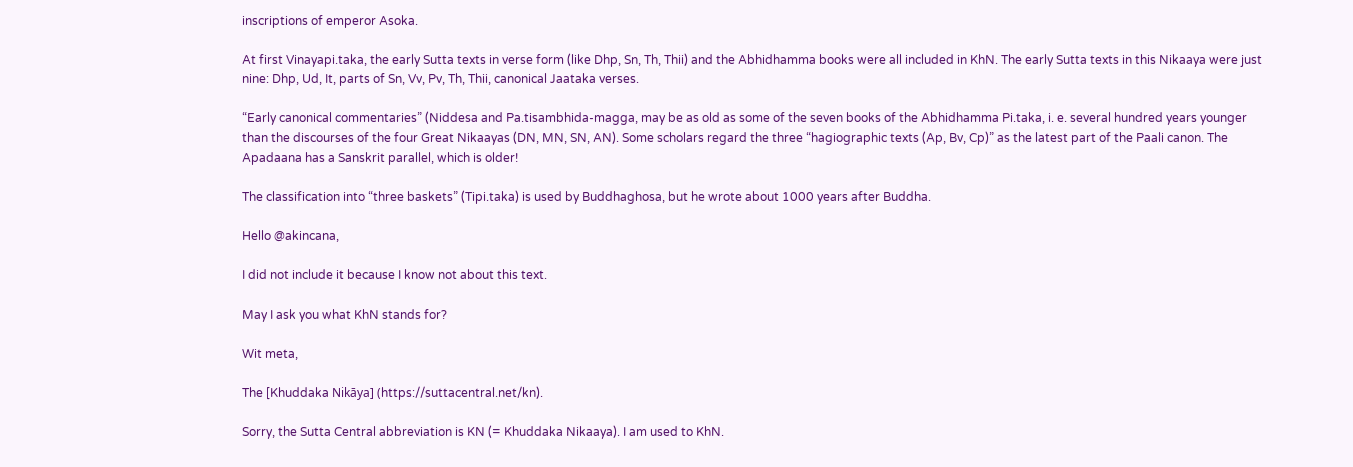inscriptions of emperor Asoka.

At first Vinayapi.taka, the early Sutta texts in verse form (like Dhp, Sn, Th, Thii) and the Abhidhamma books were all included in KhN. The early Sutta texts in this Nikaaya were just nine: Dhp, Ud, It, parts of Sn, Vv, Pv, Th, Thii, canonical Jaataka verses.

“Early canonical commentaries” (Niddesa and Pa.tisambhida-magga, may be as old as some of the seven books of the Abhidhamma Pi.taka, i. e. several hundred years younger than the discourses of the four Great Nikaayas (DN, MN, SN, AN). Some scholars regard the three “hagiographic texts (Ap, Bv, Cp)” as the latest part of the Paali canon. The Apadaana has a Sanskrit parallel, which is older!

The classification into “three baskets” (Tipi.taka) is used by Buddhaghosa, but he wrote about 1000 years after Buddha.

Hello @akincana,

I did not include it because I know not about this text.

May I ask you what KhN stands for?

Wit meta,

The [Khuddaka Nikāya] (https://suttacentral.net/kn).

Sorry, the Sutta Central abbreviation is KN (= Khuddaka Nikaaya). I am used to KhN.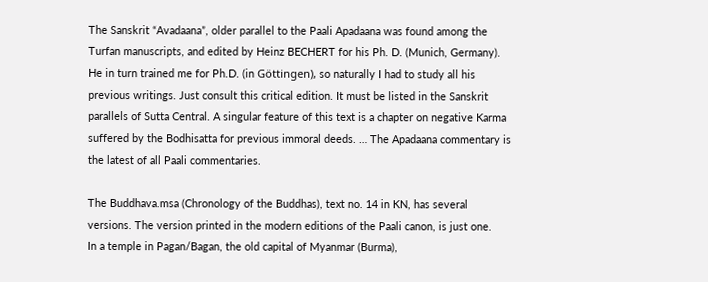The Sanskrit “Avadaana”, older parallel to the Paali Apadaana was found among the Turfan manuscripts, and edited by Heinz BECHERT for his Ph. D. (Munich, Germany). He in turn trained me for Ph.D. (in Göttingen), so naturally I had to study all his previous writings. Just consult this critical edition. It must be listed in the Sanskrit parallels of Sutta Central. A singular feature of this text is a chapter on negative Karma suffered by the Bodhisatta for previous immoral deeds. … The Apadaana commentary is the latest of all Paali commentaries.

The Buddhava.msa (Chronology of the Buddhas), text no. 14 in KN, has several versions. The version printed in the modern editions of the Paali canon, is just one.
In a temple in Pagan/Bagan, the old capital of Myanmar (Burma),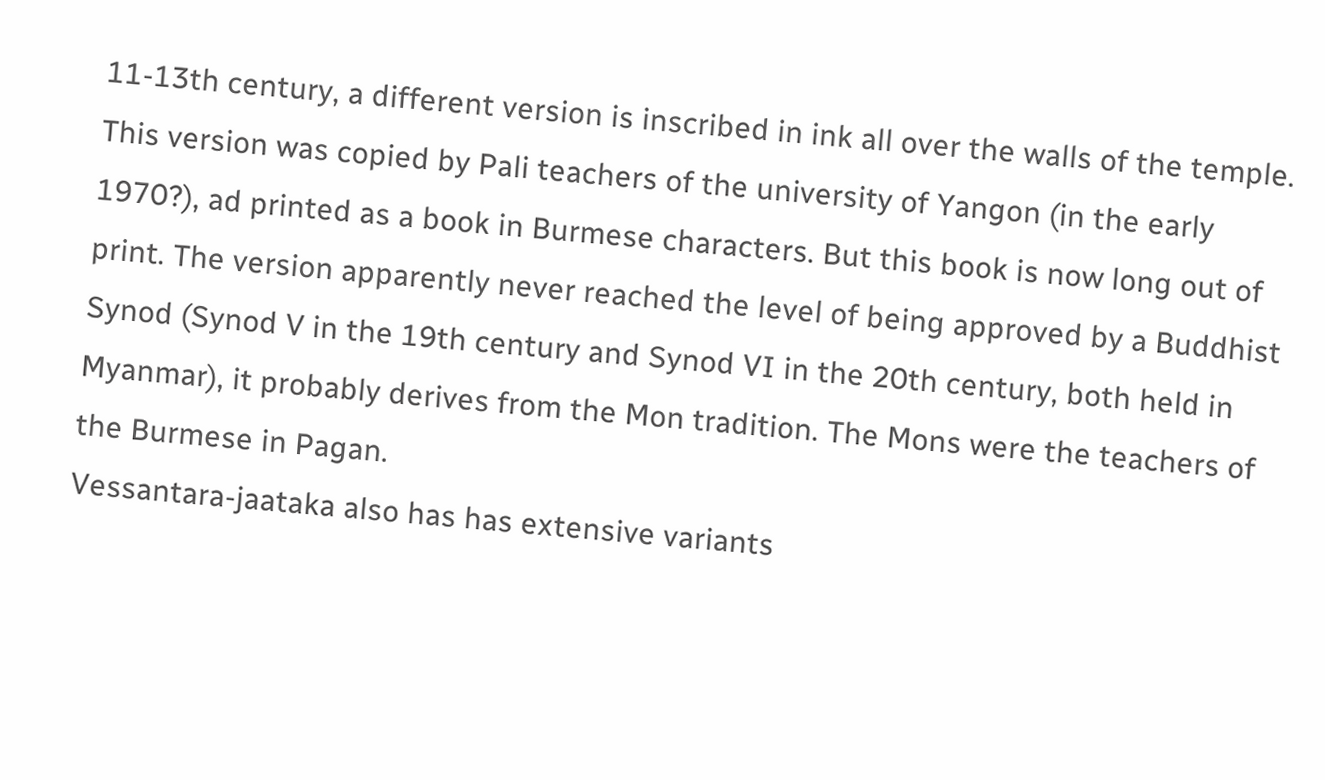11-13th century, a different version is inscribed in ink all over the walls of the temple. This version was copied by Pali teachers of the university of Yangon (in the early 1970?), ad printed as a book in Burmese characters. But this book is now long out of print. The version apparently never reached the level of being approved by a Buddhist Synod (Synod V in the 19th century and Synod VI in the 20th century, both held in Myanmar), it probably derives from the Mon tradition. The Mons were the teachers of the Burmese in Pagan.
Vessantara-jaataka also has has extensive variants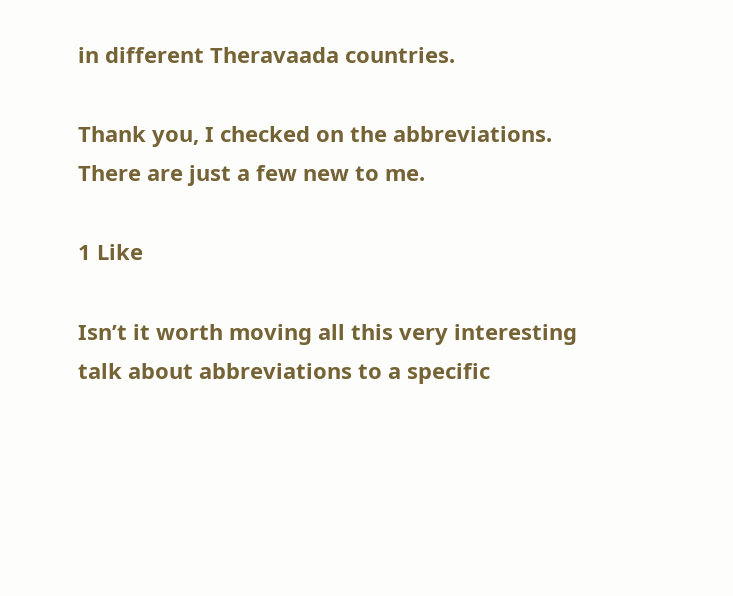in different Theravaada countries.

Thank you, I checked on the abbreviations. There are just a few new to me.

1 Like

Isn’t it worth moving all this very interesting talk about abbreviations to a specific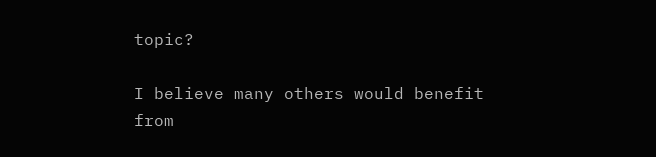topic?

I believe many others would benefit from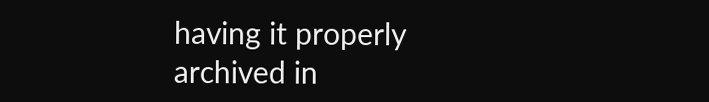having it properly archived in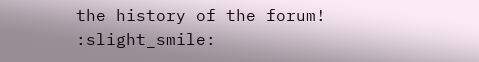the history of the forum! :slight_smile: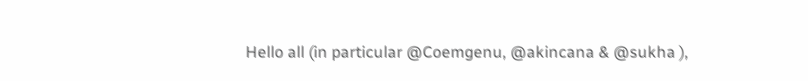Hello all (in particular @Coemgenu, @akincana & @sukha ),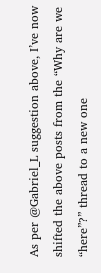As per @Gabriel_L suggestion above, I’ve now shifted the above posts from the “Why are we “here”?” thread to a new one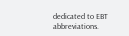dedicated to EBT abbreviations.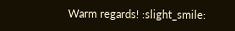Warm regards! :slight_smile: